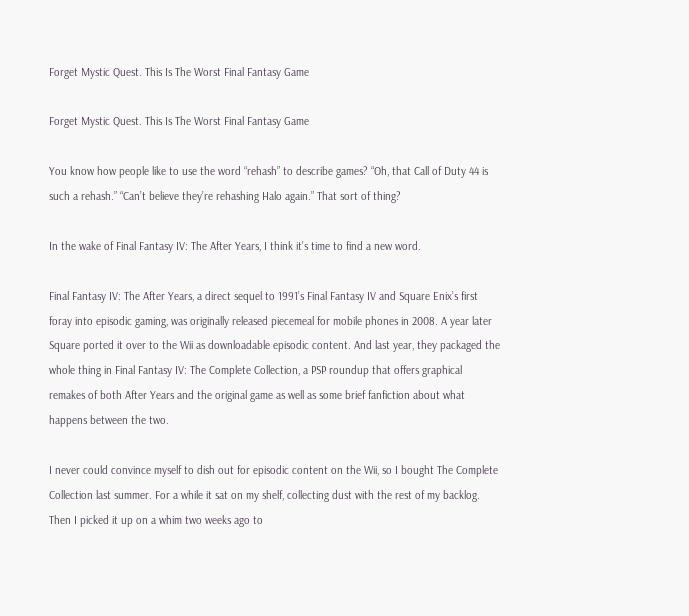Forget Mystic Quest. This Is The Worst Final Fantasy Game

Forget Mystic Quest. This Is The Worst Final Fantasy Game

You know how people like to use the word “rehash” to describe games? “Oh, that Call of Duty 44 is such a rehash.” “Can’t believe they’re rehashing Halo again.” That sort of thing?

In the wake of Final Fantasy IV: The After Years, I think it’s time to find a new word.

Final Fantasy IV: The After Years, a direct sequel to 1991’s Final Fantasy IV and Square Enix’s first foray into episodic gaming, was originally released piecemeal for mobile phones in 2008. A year later Square ported it over to the Wii as downloadable episodic content. And last year, they packaged the whole thing in Final Fantasy IV: The Complete Collection, a PSP roundup that offers graphical remakes of both After Years and the original game as well as some brief fanfiction about what happens between the two.

I never could convince myself to dish out for episodic content on the Wii, so I bought The Complete Collection last summer. For a while it sat on my shelf, collecting dust with the rest of my backlog. Then I picked it up on a whim two weeks ago to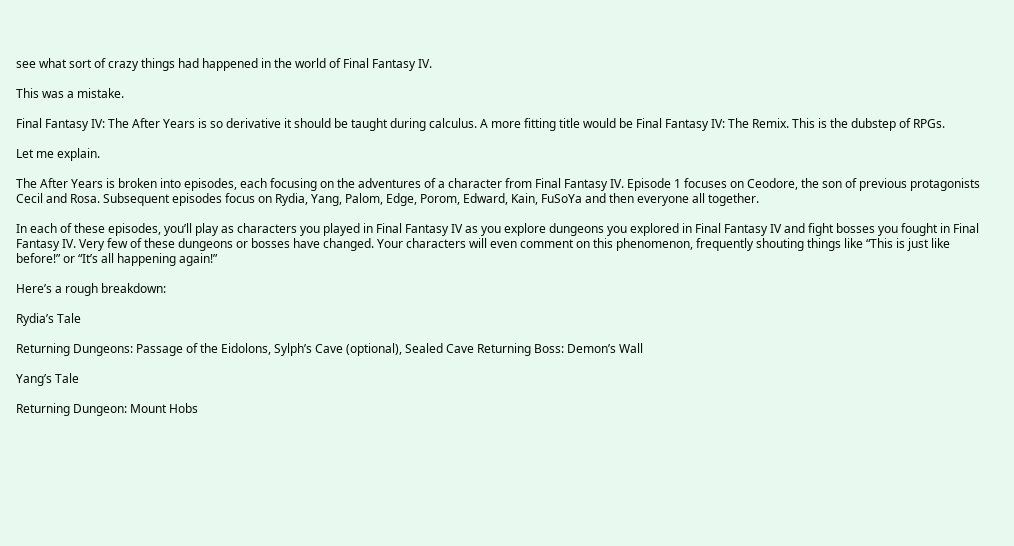see what sort of crazy things had happened in the world of Final Fantasy IV.

This was a mistake.

Final Fantasy IV: The After Years is so derivative it should be taught during calculus. A more fitting title would be Final Fantasy IV: The Remix. This is the dubstep of RPGs.

Let me explain.

The After Years is broken into episodes, each focusing on the adventures of a character from Final Fantasy IV. Episode 1 focuses on Ceodore, the son of previous protagonists Cecil and Rosa. Subsequent episodes focus on Rydia, Yang, Palom, Edge, Porom, Edward, Kain, FuSoYa and then everyone all together.

In each of these episodes, you’ll play as characters you played in Final Fantasy IV as you explore dungeons you explored in Final Fantasy IV and fight bosses you fought in Final Fantasy IV. Very few of these dungeons or bosses have changed. Your characters will even comment on this phenomenon, frequently shouting things like “This is just like before!” or “It’s all happening again!”

Here’s a rough breakdown:

Rydia’s Tale

Returning Dungeons: Passage of the Eidolons, Sylph’s Cave (optional), Sealed Cave Returning Boss: Demon’s Wall

Yang’s Tale

Returning Dungeon: Mount Hobs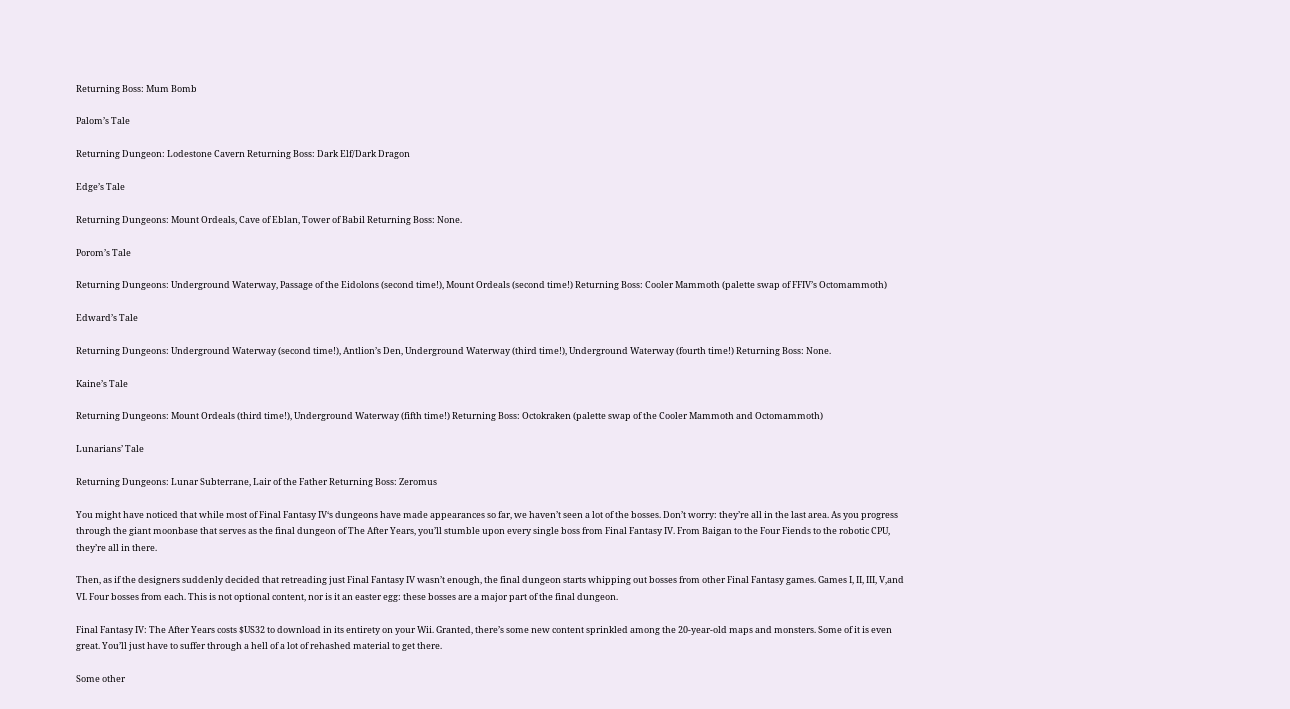Returning Boss: Mum Bomb

Palom’s Tale

Returning Dungeon: Lodestone Cavern Returning Boss: Dark Elf/Dark Dragon

Edge’s Tale

Returning Dungeons: Mount Ordeals, Cave of Eblan, Tower of Babil Returning Boss: None.

Porom’s Tale

Returning Dungeons: Underground Waterway, Passage of the Eidolons (second time!), Mount Ordeals (second time!) Returning Boss: Cooler Mammoth (palette swap of FFIV’s Octomammoth)

Edward’s Tale

Returning Dungeons: Underground Waterway (second time!), Antlion’s Den, Underground Waterway (third time!), Underground Waterway (fourth time!) Returning Boss: None.

Kaine’s Tale

Returning Dungeons: Mount Ordeals (third time!), Underground Waterway (fifth time!) Returning Boss: Octokraken (palette swap of the Cooler Mammoth and Octomammoth)

Lunarians’ Tale

Returning Dungeons: Lunar Subterrane, Lair of the Father Returning Boss: Zeromus

You might have noticed that while most of Final Fantasy IV‘s dungeons have made appearances so far, we haven’t seen a lot of the bosses. Don’t worry: they’re all in the last area. As you progress through the giant moonbase that serves as the final dungeon of The After Years, you’ll stumble upon every single boss from Final Fantasy IV. From Baigan to the Four Fiends to the robotic CPU, they’re all in there.

Then, as if the designers suddenly decided that retreading just Final Fantasy IV wasn’t enough, the final dungeon starts whipping out bosses from other Final Fantasy games. Games I, II, III, V,and VI. Four bosses from each. This is not optional content, nor is it an easter egg: these bosses are a major part of the final dungeon.

Final Fantasy IV: The After Years costs $US32 to download in its entirety on your Wii. Granted, there’s some new content sprinkled among the 20-year-old maps and monsters. Some of it is even great. You’ll just have to suffer through a hell of a lot of rehashed material to get there.

Some other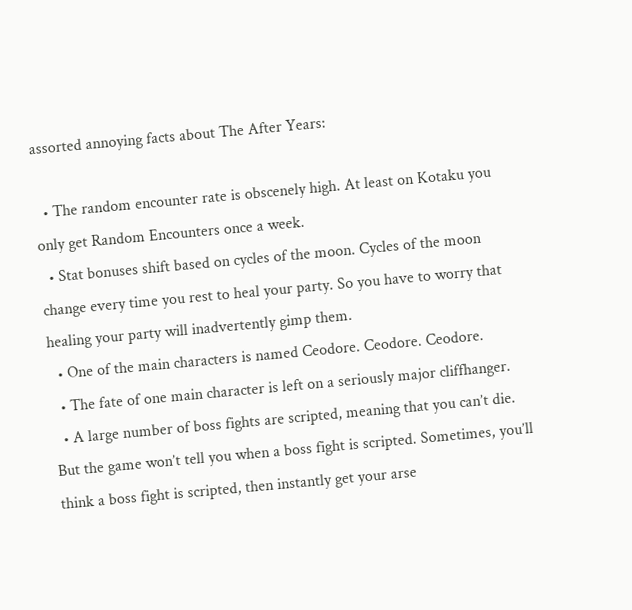assorted annoying facts about The After Years:

  • The random encounter rate is obscenely high. At least on Kotaku you only get Random Encounters once a week.
  • Stat bonuses shift based on cycles of the moon. Cycles of the moon change every time you rest to heal your party. So you have to worry that healing your party will inadvertently gimp them.
  • One of the main characters is named Ceodore. Ceodore. Ceodore.
  • The fate of one main character is left on a seriously major cliffhanger.
  • A large number of boss fights are scripted, meaning that you can’t die. But the game won’t tell you when a boss fight is scripted. Sometimes, you’ll think a boss fight is scripted, then instantly get your arse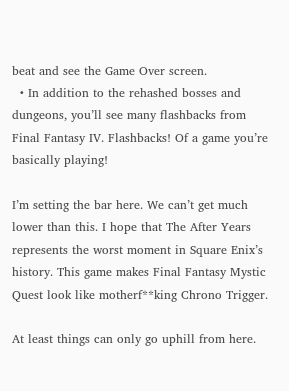beat and see the Game Over screen.
  • In addition to the rehashed bosses and dungeons, you’ll see many flashbacks from Final Fantasy IV. Flashbacks! Of a game you’re basically playing!

I’m setting the bar here. We can’t get much lower than this. I hope that The After Years represents the worst moment in Square Enix’s history. This game makes Final Fantasy Mystic Quest look like motherf**king Chrono Trigger.

At least things can only go uphill from here.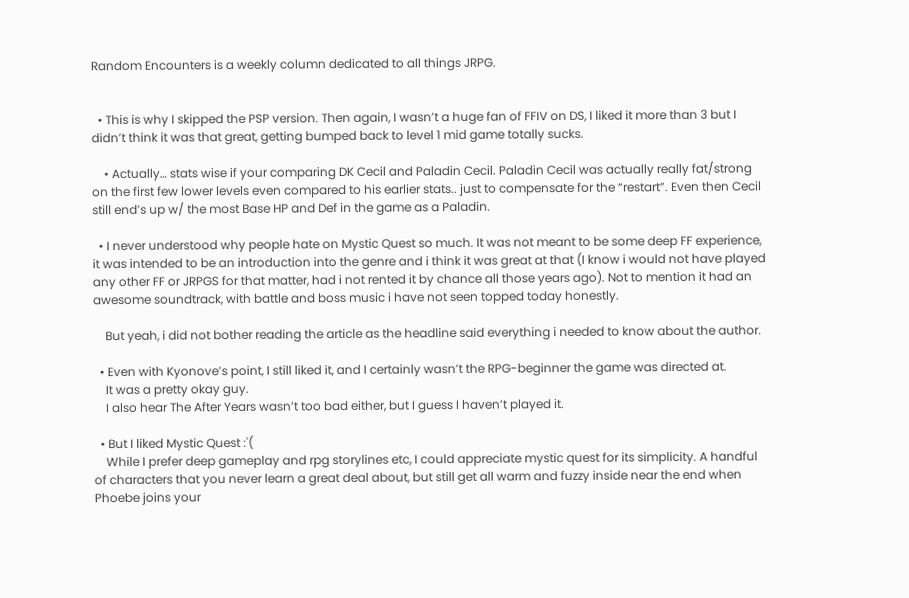Random Encounters is a weekly column dedicated to all things JRPG.


  • This is why I skipped the PSP version. Then again, I wasn’t a huge fan of FFIV on DS, I liked it more than 3 but I didn’t think it was that great, getting bumped back to level 1 mid game totally sucks.

    • Actually… stats wise if your comparing DK Cecil and Paladin Cecil. Paladin Cecil was actually really fat/strong on the first few lower levels even compared to his earlier stats.. just to compensate for the “restart”. Even then Cecil still end’s up w/ the most Base HP and Def in the game as a Paladin.

  • I never understood why people hate on Mystic Quest so much. It was not meant to be some deep FF experience, it was intended to be an introduction into the genre and i think it was great at that (I know i would not have played any other FF or JRPGS for that matter, had i not rented it by chance all those years ago). Not to mention it had an awesome soundtrack, with battle and boss music i have not seen topped today honestly.

    But yeah, i did not bother reading the article as the headline said everything i needed to know about the author.

  • Even with Kyonove’s point, I still liked it, and I certainly wasn’t the RPG-beginner the game was directed at.
    It was a pretty okay guy.
    I also hear The After Years wasn’t too bad either, but I guess I haven’t played it.

  • But I liked Mystic Quest :'(
    While I prefer deep gameplay and rpg storylines etc, I could appreciate mystic quest for its simplicity. A handful of characters that you never learn a great deal about, but still get all warm and fuzzy inside near the end when Phoebe joins your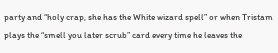party and “holy crap, she has the White wizard spell” or when Tristam plays the “smell you later scrub” card every time he leaves the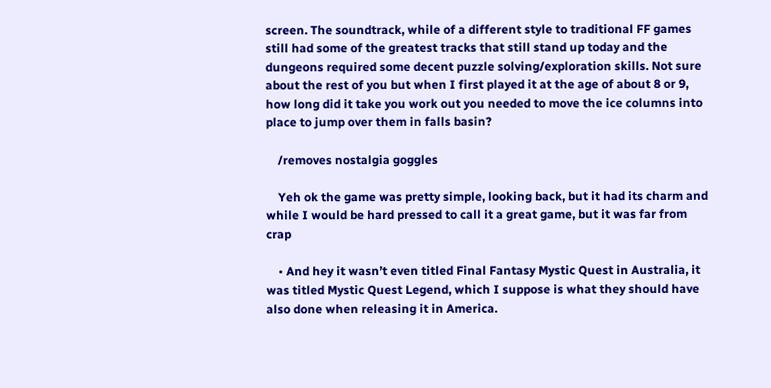screen. The soundtrack, while of a different style to traditional FF games still had some of the greatest tracks that still stand up today and the dungeons required some decent puzzle solving/exploration skills. Not sure about the rest of you but when I first played it at the age of about 8 or 9, how long did it take you work out you needed to move the ice columns into place to jump over them in falls basin?

    /removes nostalgia goggles

    Yeh ok the game was pretty simple, looking back, but it had its charm and while I would be hard pressed to call it a great game, but it was far from crap

    • And hey it wasn’t even titled Final Fantasy Mystic Quest in Australia, it was titled Mystic Quest Legend, which I suppose is what they should have also done when releasing it in America.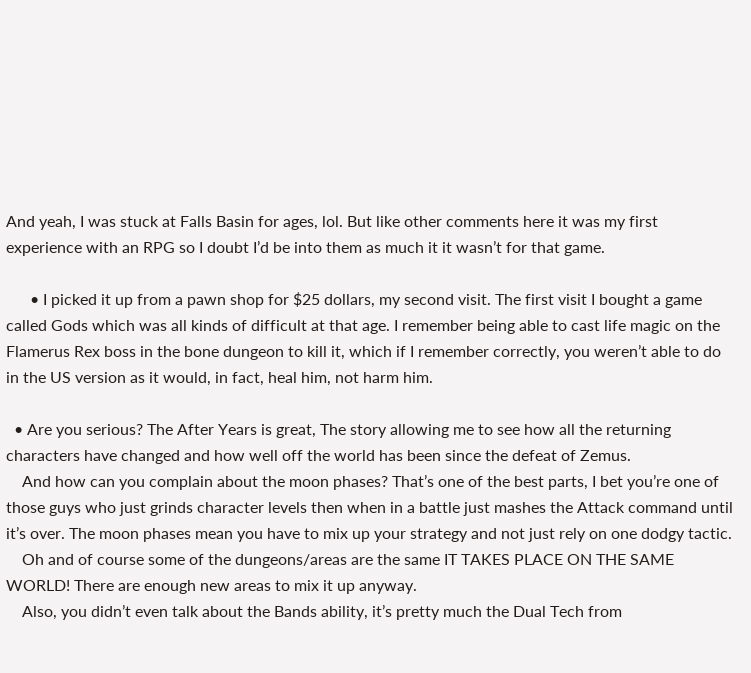And yeah, I was stuck at Falls Basin for ages, lol. But like other comments here it was my first experience with an RPG so I doubt I’d be into them as much it it wasn’t for that game.

      • I picked it up from a pawn shop for $25 dollars, my second visit. The first visit I bought a game called Gods which was all kinds of difficult at that age. I remember being able to cast life magic on the Flamerus Rex boss in the bone dungeon to kill it, which if I remember correctly, you weren’t able to do in the US version as it would, in fact, heal him, not harm him.

  • Are you serious? The After Years is great, The story allowing me to see how all the returning characters have changed and how well off the world has been since the defeat of Zemus.
    And how can you complain about the moon phases? That’s one of the best parts, I bet you’re one of those guys who just grinds character levels then when in a battle just mashes the Attack command until it’s over. The moon phases mean you have to mix up your strategy and not just rely on one dodgy tactic.
    Oh and of course some of the dungeons/areas are the same IT TAKES PLACE ON THE SAME WORLD! There are enough new areas to mix it up anyway.
    Also, you didn’t even talk about the Bands ability, it’s pretty much the Dual Tech from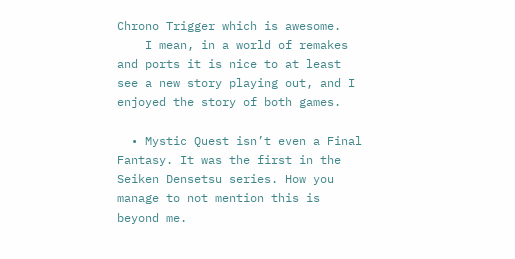Chrono Trigger which is awesome.
    I mean, in a world of remakes and ports it is nice to at least see a new story playing out, and I enjoyed the story of both games.

  • Mystic Quest isn’t even a Final Fantasy. It was the first in the Seiken Densetsu series. How you manage to not mention this is beyond me.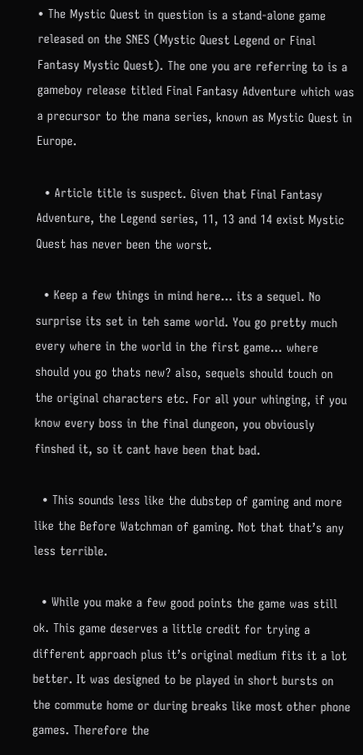• The Mystic Quest in question is a stand-alone game released on the SNES (Mystic Quest Legend or Final Fantasy Mystic Quest). The one you are referring to is a gameboy release titled Final Fantasy Adventure which was a precursor to the mana series, known as Mystic Quest in Europe.

  • Article title is suspect. Given that Final Fantasy Adventure, the Legend series, 11, 13 and 14 exist Mystic Quest has never been the worst.

  • Keep a few things in mind here… its a sequel. No surprise its set in teh same world. You go pretty much every where in the world in the first game… where should you go thats new? also, sequels should touch on the original characters etc. For all your whinging, if you know every boss in the final dungeon, you obviously finshed it, so it cant have been that bad.

  • This sounds less like the dubstep of gaming and more like the Before Watchman of gaming. Not that that’s any less terrible.

  • While you make a few good points the game was still ok. This game deserves a little credit for trying a different approach plus it’s original medium fits it a lot better. It was designed to be played in short bursts on the commute home or during breaks like most other phone games. Therefore the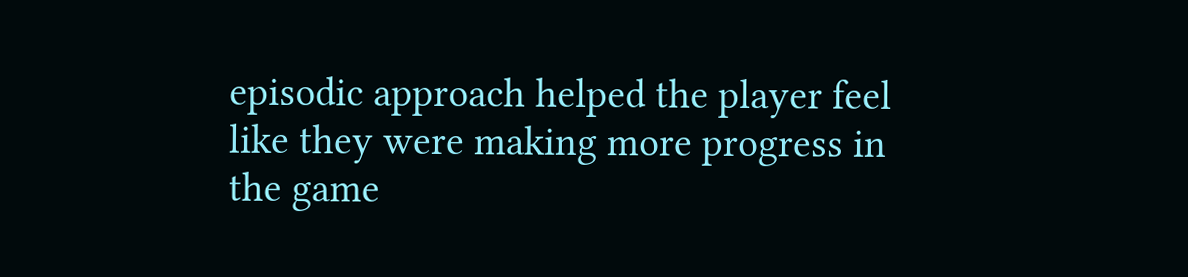episodic approach helped the player feel like they were making more progress in the game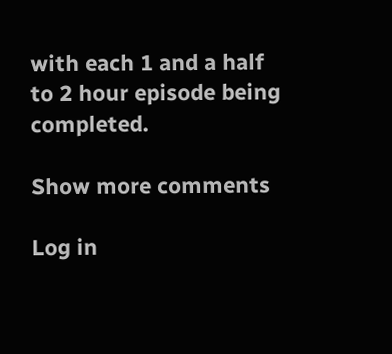with each 1 and a half to 2 hour episode being completed.

Show more comments

Log in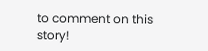to comment on this story!